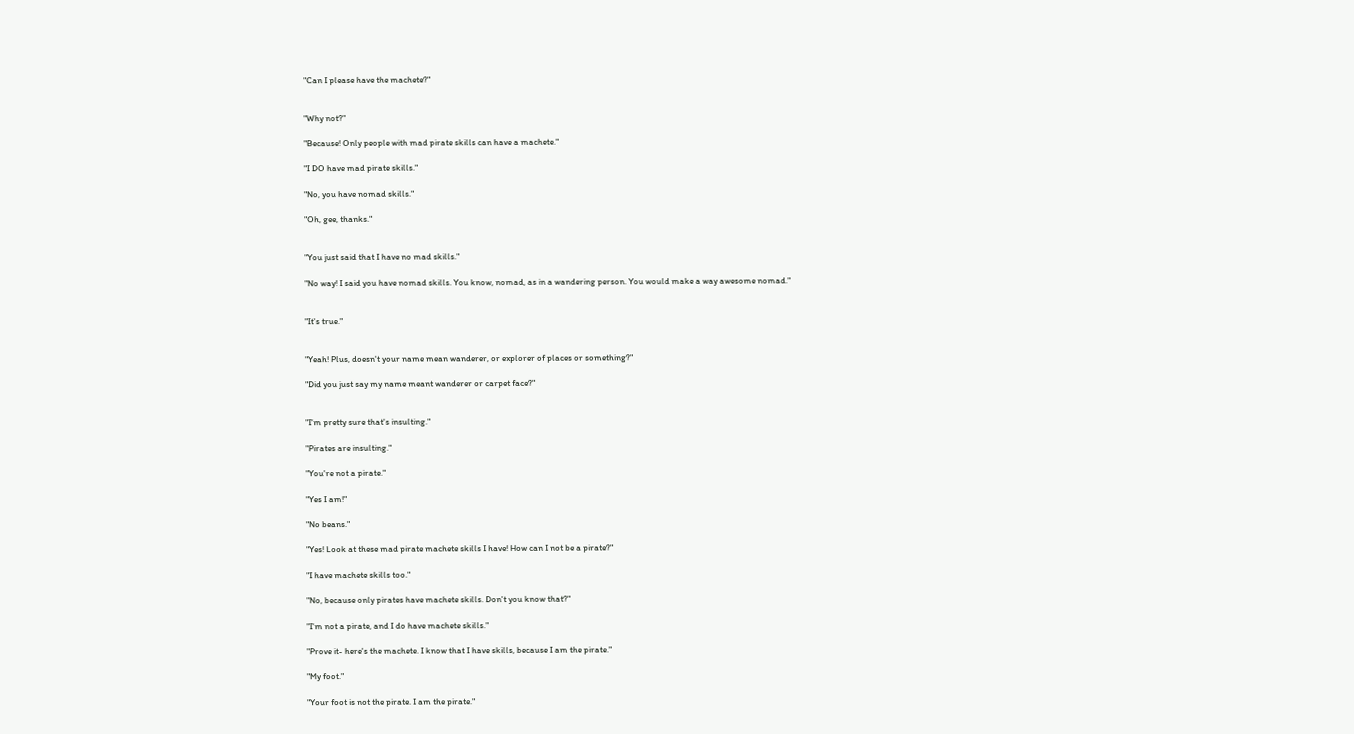"Can I please have the machete?"


"Why not?"

"Because! Only people with mad pirate skills can have a machete."

"I DO have mad pirate skills."

"No, you have nomad skills."

"Oh, gee, thanks."


"You just said that I have no mad skills."

"No way! I said you have nomad skills. You know, nomad, as in a wandering person. You would make a way awesome nomad."


"It's true."


"Yeah! Plus, doesn't your name mean wanderer, or explorer of places or something?"

"Did you just say my name meant wanderer or carpet face?"


"I'm pretty sure that's insulting."

"Pirates are insulting."

"You're not a pirate."

"Yes I am!"

"No beans."

"Yes! Look at these mad pirate machete skills I have! How can I not be a pirate?"

"I have machete skills too."

"No, because only pirates have machete skills. Don't you know that?"

"I'm not a pirate, and I do have machete skills."

"Prove it- here's the machete. I know that I have skills, because I am the pirate."

"My foot."

"Your foot is not the pirate. I am the pirate."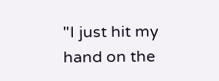"I just hit my hand on the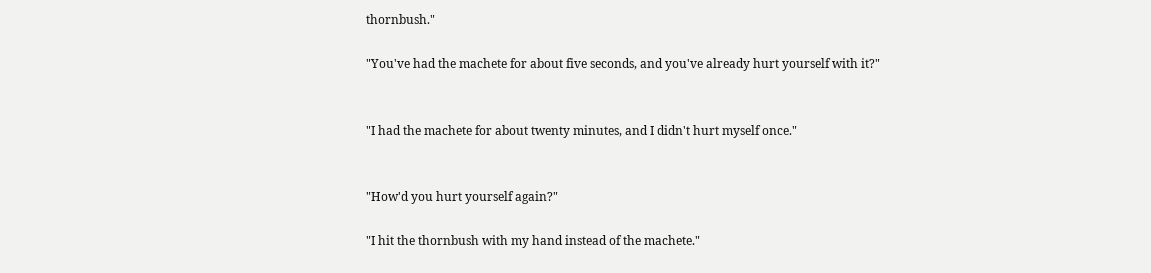thornbush."

"You've had the machete for about five seconds, and you've already hurt yourself with it?"


"I had the machete for about twenty minutes, and I didn't hurt myself once."


"How'd you hurt yourself again?"

"I hit the thornbush with my hand instead of the machete."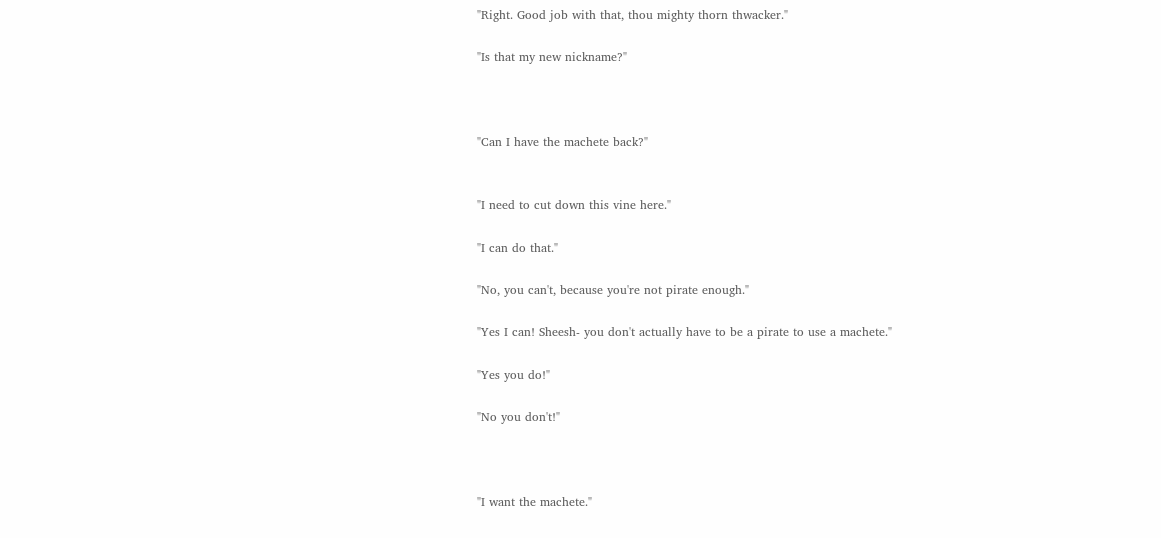"Right. Good job with that, thou mighty thorn thwacker."

"Is that my new nickname?"



"Can I have the machete back?"


"I need to cut down this vine here."

"I can do that."

"No, you can't, because you're not pirate enough."

"Yes I can! Sheesh- you don't actually have to be a pirate to use a machete."

"Yes you do!"

"No you don't!"



"I want the machete."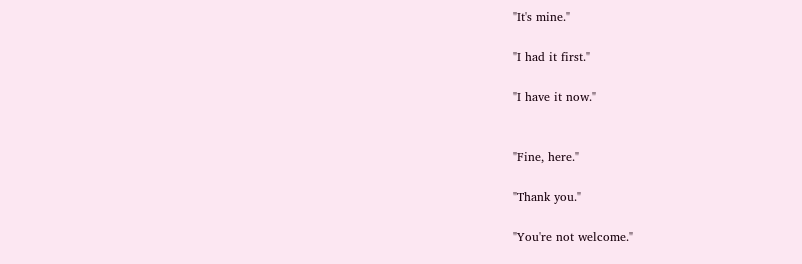"It's mine."

"I had it first."

"I have it now."


"Fine, here."

"Thank you."

"You're not welcome."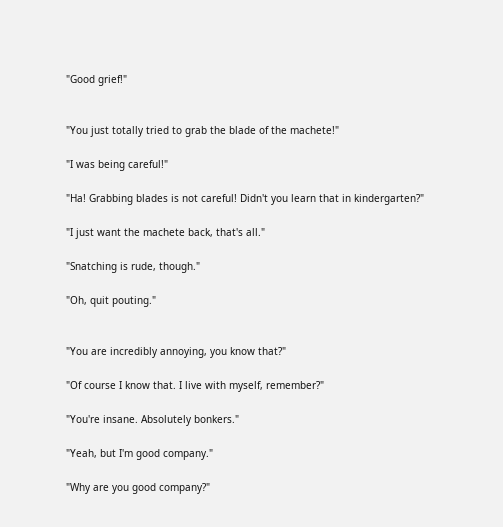"Good grief!"


"You just totally tried to grab the blade of the machete!"

"I was being careful!"

"Ha! Grabbing blades is not careful! Didn't you learn that in kindergarten?"

"I just want the machete back, that's all."

"Snatching is rude, though."

"Oh, quit pouting."


"You are incredibly annoying, you know that?"

"Of course I know that. I live with myself, remember?"

"You're insane. Absolutely bonkers."

"Yeah, but I'm good company."

"Why are you good company?"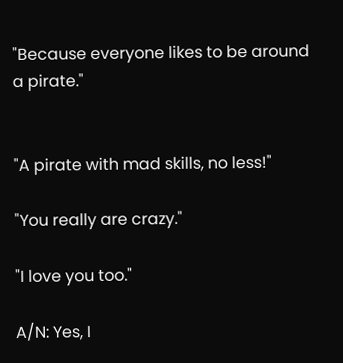"Because everyone likes to be around a pirate."


"A pirate with mad skills, no less!"

"You really are crazy."

"I love you too."

A/N: Yes, I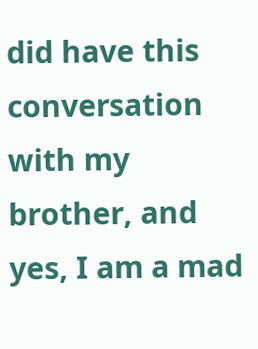did have this conversation with my brother, and yes, I am a mad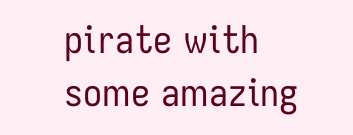pirate with some amazing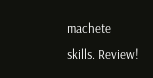machete skills. Review!